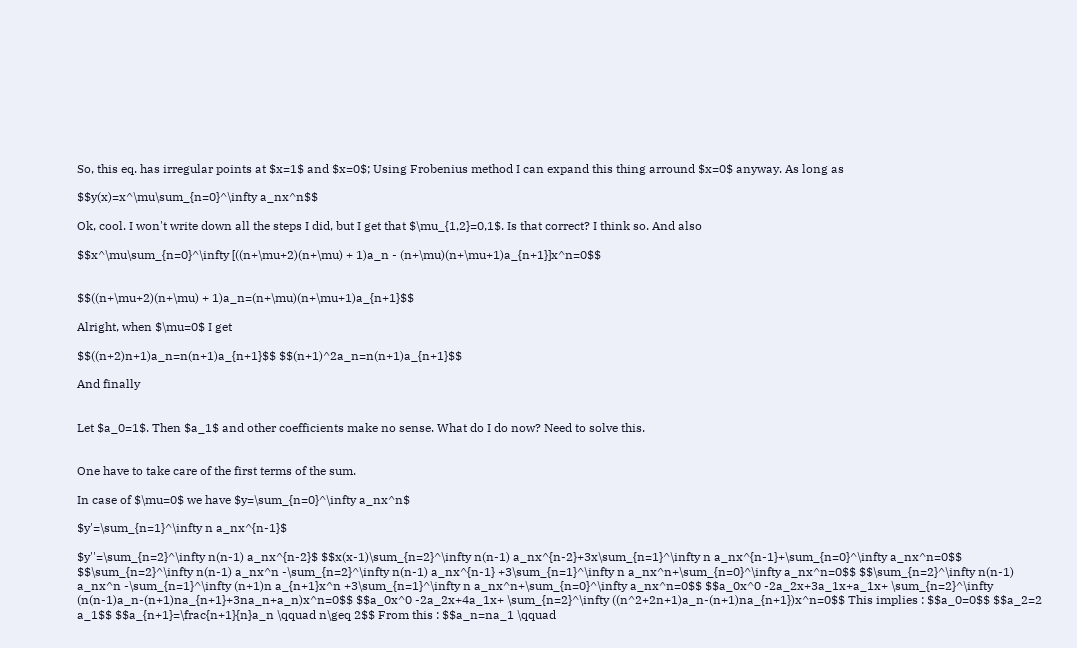So, this eq. has irregular points at $x=1$ and $x=0$; Using Frobenius method I can expand this thing arround $x=0$ anyway. As long as

$$y(x)=x^\mu\sum_{n=0}^\infty a_nx^n$$

Ok, cool. I won't write down all the steps I did, but I get that $\mu_{1,2}=0,1$. Is that correct? I think so. And also

$$x^\mu\sum_{n=0}^\infty [((n+\mu+2)(n+\mu) + 1)a_n - (n+\mu)(n+\mu+1)a_{n+1}]x^n=0$$


$$((n+\mu+2)(n+\mu) + 1)a_n=(n+\mu)(n+\mu+1)a_{n+1}$$

Alright, when $\mu=0$ I get

$$((n+2)n+1)a_n=n(n+1)a_{n+1}$$ $$(n+1)^2a_n=n(n+1)a_{n+1}$$

And finally


Let $a_0=1$. Then $a_1$ and other coefficients make no sense. What do I do now? Need to solve this.


One have to take care of the first terms of the sum.

In case of $\mu=0$ we have $y=\sum_{n=0}^\infty a_nx^n$

$y'=\sum_{n=1}^\infty n a_nx^{n-1}$

$y''=\sum_{n=2}^\infty n(n-1) a_nx^{n-2}$ $$x(x-1)\sum_{n=2}^\infty n(n-1) a_nx^{n-2}+3x\sum_{n=1}^\infty n a_nx^{n-1}+\sum_{n=0}^\infty a_nx^n=0$$ $$\sum_{n=2}^\infty n(n-1) a_nx^n -\sum_{n=2}^\infty n(n-1) a_nx^{n-1} +3\sum_{n=1}^\infty n a_nx^n+\sum_{n=0}^\infty a_nx^n=0$$ $$\sum_{n=2}^\infty n(n-1) a_nx^n -\sum_{n=1}^\infty (n+1)n a_{n+1}x^n +3\sum_{n=1}^\infty n a_nx^n+\sum_{n=0}^\infty a_nx^n=0$$ $$a_0x^0 -2a_2x+3a_1x+a_1x+ \sum_{n=2}^\infty (n(n-1)a_n-(n+1)na_{n+1}+3na_n+a_n)x^n=0$$ $$a_0x^0 -2a_2x+4a_1x+ \sum_{n=2}^\infty ((n^2+2n+1)a_n-(n+1)na_{n+1})x^n=0$$ This implies : $$a_0=0$$ $$a_2=2 a_1$$ $$a_{n+1}=\frac{n+1}{n}a_n \qquad n\geq 2$$ From this : $$a_n=na_1 \qquad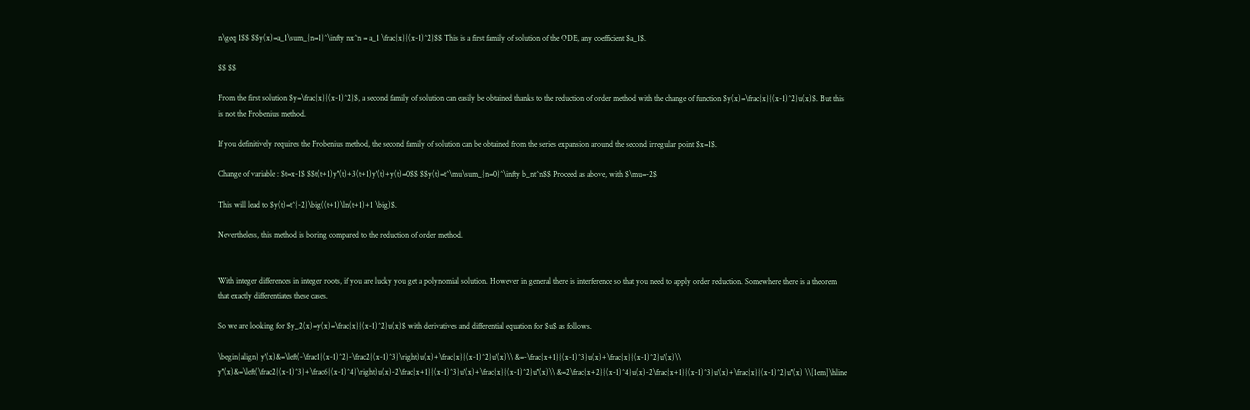n\geq 1$$ $$y(x)=a_1\sum_{n=1}^\infty nx^n = a_1 \frac{x}{(x-1)^2}$$ This is a first family of solution of the ODE, any coefficient $a_1$.

$$ $$

From the first solution $y=\frac{x}{(x-1)^2}$, a second family of solution can easily be obtained thanks to the reduction of order method with the change of function $y(x)=\frac{x}{(x-1)^2}u(x)$. But this is not the Frobenius method.

If you definitively requires the Frobenius method, the second family of solution can be obtained from the series expansion around the second irregular point $x=1$.

Change of variable : $t=x-1$ $$t(t+1)y''(t)+3(t+1)y'(t)+y(t)=0$$ $$y(t)=t^\mu\sum_{n=0}^\infty b_nt^n$$ Proceed as above, with $\mu=-2$

This will lead to $y(t)=t^{-2}\big((t+1)\ln(t+1)+1 \big)$.

Nevertheless, this method is boring compared to the reduction of order method.


With integer differences in integer roots, if you are lucky you get a polynomial solution. However in general there is interference so that you need to apply order reduction. Somewhere there is a theorem that exactly differentiates these cases.

So we are looking for $y_2(x)=y(x)=\frac{x}{(x-1)^2}u(x)$ with derivatives and differential equation for $u$ as follows.

\begin{align} y'(x)&=\left(-\frac1{(x-1)^2}-\frac2{(x-1)^3}\right)u(x)+\frac{x}{(x-1)^2}u'(x)\\ &=-\frac{x+1}{(x-1)^3}u(x)+\frac{x}{(x-1)^2}u'(x)\\ y''(x)&=\left(\frac2{(x-1)^3}+\frac6{(x-1)^4}\right)u(x)-2\frac{x+1}{(x-1)^3}u'(x)+\frac{x}{(x-1)^2}u''(x)\\ &=2\frac{x+2}{(x-1)^4}u(x)-2\frac{x+1}{(x-1)^3}u'(x)+\frac{x}{(x-1)^2}u''(x) \\[1em]\hline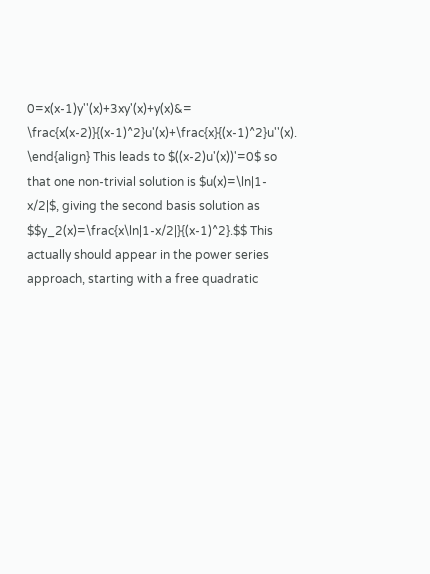0=x(x-1)y''(x)+3xy'(x)+y(x)&= \frac{x(x-2)}{(x-1)^2}u'(x)+\frac{x}{(x-1)^2}u''(x). \end{align} This leads to $((x-2)u'(x))'=0$ so that one non-trivial solution is $u(x)=\ln|1-x/2|$, giving the second basis solution as $$y_2(x)=\frac{x\ln|1-x/2|}{(x-1)^2}.$$ This actually should appear in the power series approach, starting with a free quadratic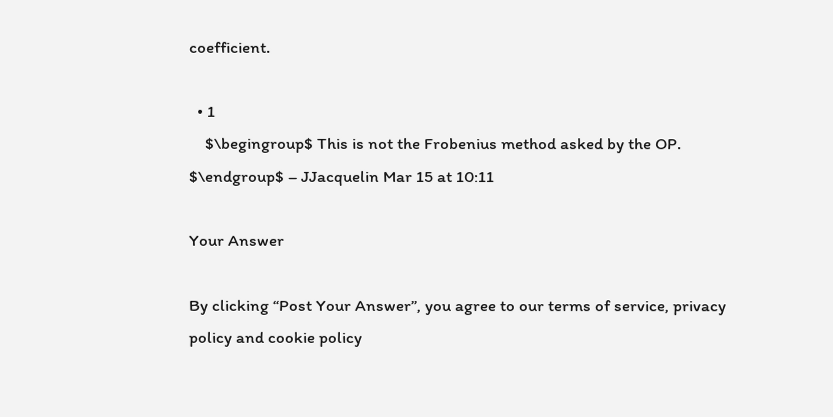coefficient.

  • 1
    $\begingroup$ This is not the Frobenius method asked by the OP. $\endgroup$ – JJacquelin Mar 15 at 10:11

Your Answer

By clicking “Post Your Answer”, you agree to our terms of service, privacy policy and cookie policy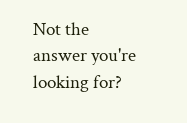Not the answer you're looking for?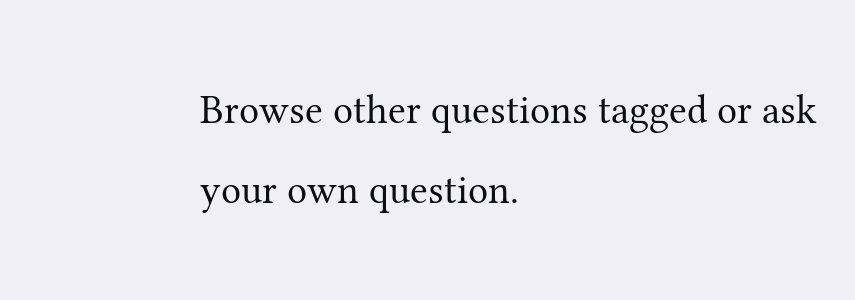Browse other questions tagged or ask your own question.